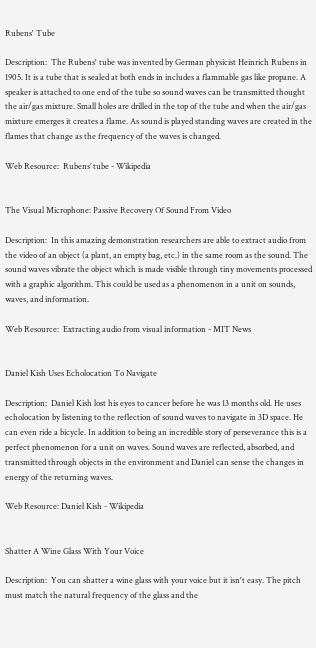Rubens' Tube

Description:  The Rubens' tube was invented by German physicist Heinrich Rubens in 1905. It is a tube that is sealed at both ends in includes a flammable gas like propane. A speaker is attached to one end of the tube so sound waves can be transmitted thought the air/gas mixture. Small holes are drilled in the top of the tube and when the air/gas mixture emerges it creates a flame. As sound is played standing waves are created in the flames that change as the frequency of the waves is changed.

Web Resource:  Rubens’ tube - Wikipedia


The Visual Microphone: Passive Recovery Of Sound From Video

Description:  In this amazing demonstration researchers are able to extract audio from the video of an object (a plant, an empty bag, etc.) in the same room as the sound. The sound waves vibrate the object which is made visible through tiny movements processed with a graphic algorithm. This could be used as a phenomenon in a unit on sounds, waves, and information.

Web Resource:  Extracting audio from visual information - MIT News


Daniel Kish Uses Echolocation To Navigate

Description:  Daniel Kish lost his eyes to cancer before he was 13 months old. He uses echolocation by listening to the reflection of sound waves to navigate in 3D space. He can even ride a bicycle. In addition to being an incredible story of perseverance this is a perfect phenomenon for a unit on waves. Sound waves are reflected, absorbed, and transmitted through objects in the environment and Daniel can sense the changes in energy of the returning waves.

Web Resource: Daniel Kish - Wikipedia


Shatter A Wine Glass With Your Voice

Description:  You can shatter a wine glass with your voice but it isn't easy. The pitch must match the natural frequency of the glass and the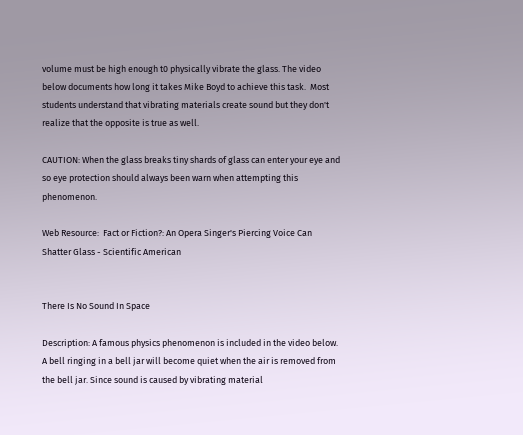volume must be high enough t0 physically vibrate the glass. The video below documents how long it takes Mike Boyd to achieve this task.  Most students understand that vibrating materials create sound but they don't realize that the opposite is true as well.

CAUTION: When the glass breaks tiny shards of glass can enter your eye and so eye protection should always been warn when attempting this phenomenon.

Web Resource:  Fact or Fiction?: An Opera Singer's Piercing Voice Can Shatter Glass - Scientific American


There Is No Sound In Space

Description: A famous physics phenomenon is included in the video below. A bell ringing in a bell jar will become quiet when the air is removed from the bell jar. Since sound is caused by vibrating material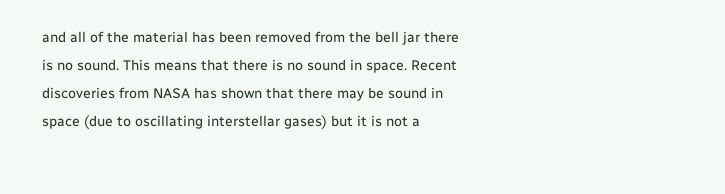and all of the material has been removed from the bell jar there is no sound. This means that there is no sound in space. Recent discoveries from NASA has shown that there may be sound in space (due to oscillating interstellar gases) but it is not a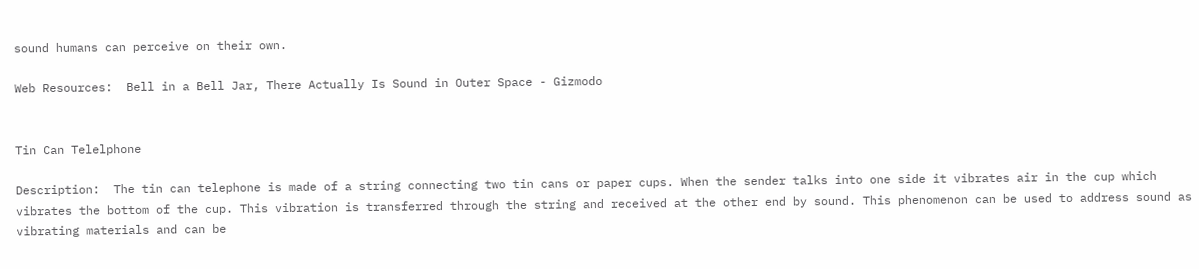sound humans can perceive on their own.

Web Resources:  Bell in a Bell Jar, There Actually Is Sound in Outer Space - Gizmodo


Tin Can Telelphone

Description:  The tin can telephone is made of a string connecting two tin cans or paper cups. When the sender talks into one side it vibrates air in the cup which vibrates the bottom of the cup. This vibration is transferred through the string and received at the other end by sound. This phenomenon can be used to address sound as vibrating materials and can be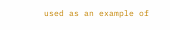used as an example of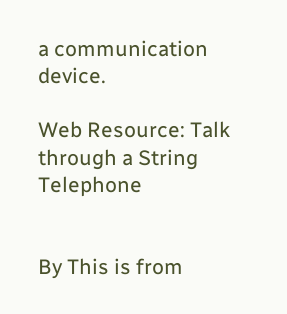a communication device.

Web Resource: Talk through a String Telephone


By This is from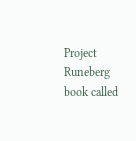Project Runeberg book called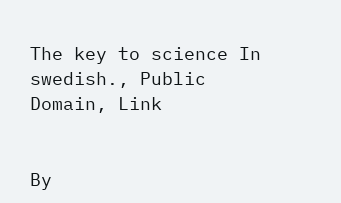The key to science In swedish., Public Domain, Link


By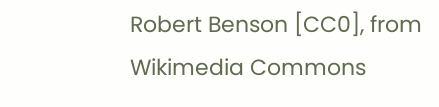Robert Benson [CC0], from Wikimedia Commons